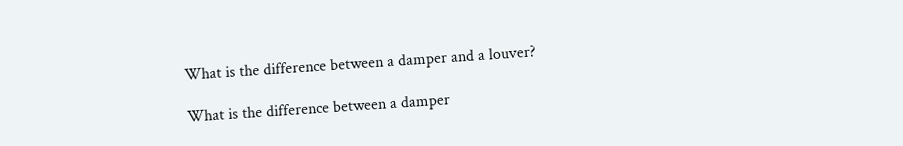What is the difference between a damper and a louver?

What is the difference between a damper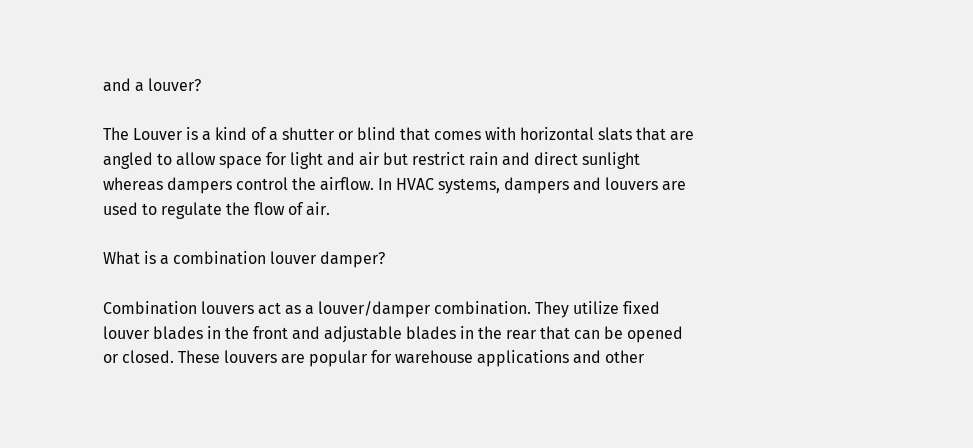and a louver?

The Louver is a kind of a shutter or blind that comes with horizontal slats that are angled to allow space for light and air but restrict rain and direct sunlight whereas dampers control the airflow. In HVAC systems, dampers and louvers are used to regulate the flow of air.

What is a combination louver damper?

Combination louvers act as a louver/damper combination. They utilize fixed louver blades in the front and adjustable blades in the rear that can be opened or closed. These louvers are popular for warehouse applications and other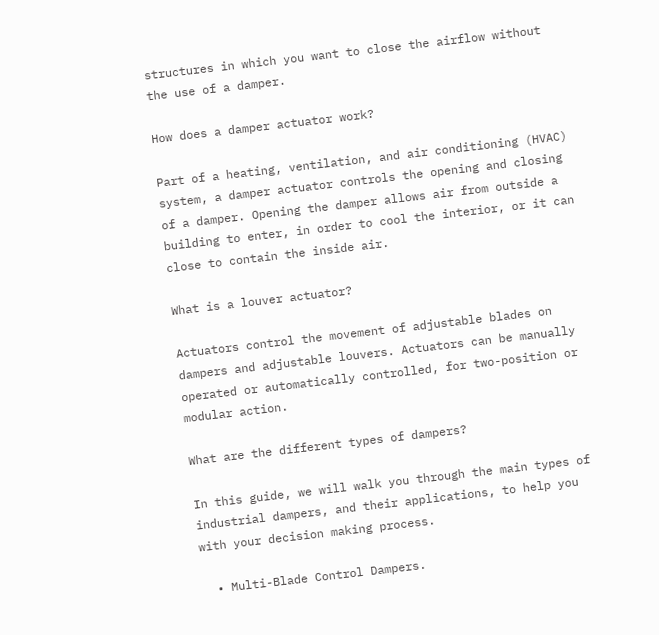structures in which you want to close the airflow without the use of a damper.

How does a damper actuator work?

Part of a heating, ventilation, and air conditioning (HVAC) system, a damper actuator controls the opening and closing of a damper. Opening the damper allows air from outside a building to enter, in order to cool the interior, or it can close to contain the inside air.

What is a louver actuator?

Actuators control the movement of adjustable blades on dampers and adjustable louvers. Actuators can be manually operated or automatically controlled, for two-position or modular action.

What are the different types of dampers?

In this guide, we will walk you through the main types of industrial dampers, and their applications, to help you with your decision making process.

  • Multi-Blade Control Dampers.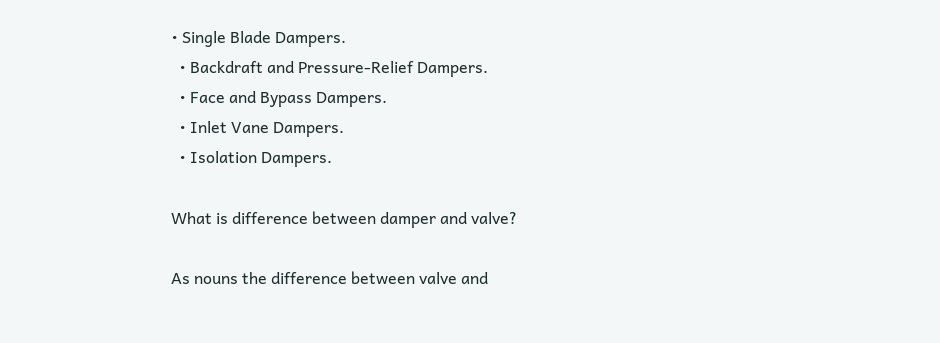• Single Blade Dampers.
  • Backdraft and Pressure-Relief Dampers.
  • Face and Bypass Dampers.
  • Inlet Vane Dampers.
  • Isolation Dampers.

What is difference between damper and valve?

As nouns the difference between valve and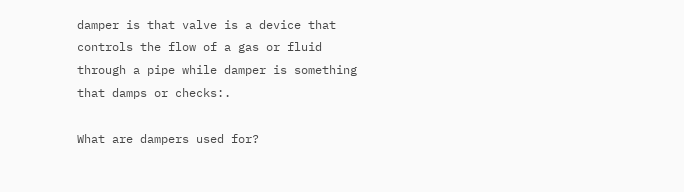damper is that valve is a device that controls the flow of a gas or fluid through a pipe while damper is something that damps or checks:.

What are dampers used for?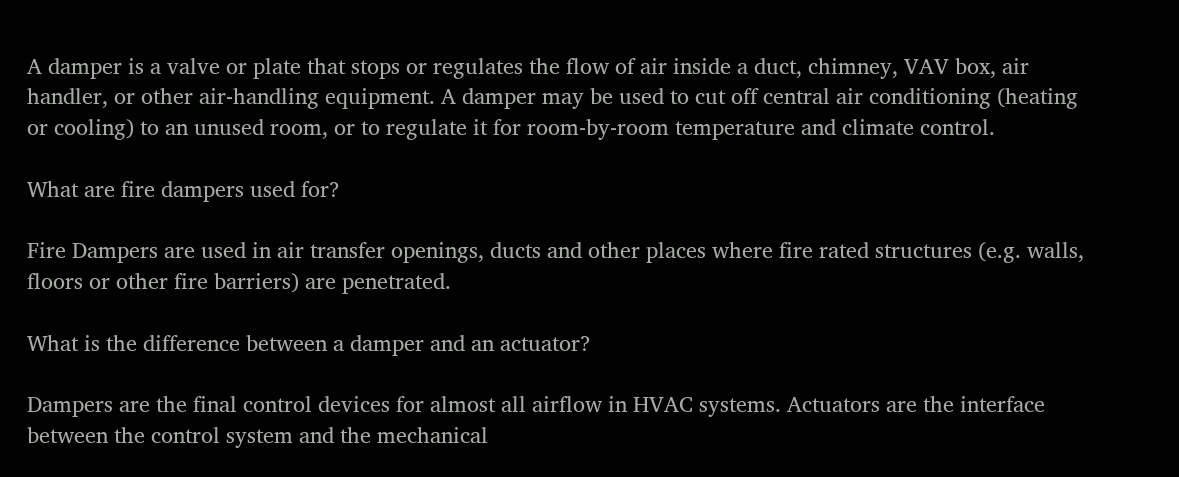A damper is a valve or plate that stops or regulates the flow of air inside a duct, chimney, VAV box, air handler, or other air-handling equipment. A damper may be used to cut off central air conditioning (heating or cooling) to an unused room, or to regulate it for room-by-room temperature and climate control.

What are fire dampers used for?

Fire Dampers are used in air transfer openings, ducts and other places where fire rated structures (e.g. walls, floors or other fire barriers) are penetrated.

What is the difference between a damper and an actuator?

Dampers are the final control devices for almost all airflow in HVAC systems. Actuators are the interface between the control system and the mechanical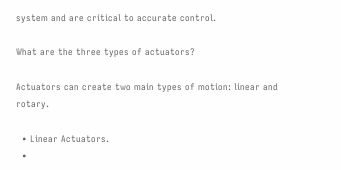system and are critical to accurate control.

What are the three types of actuators?

Actuators can create two main types of motion: linear and rotary.

  • Linear Actuators.
  •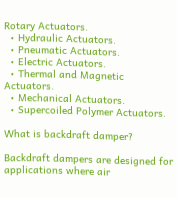Rotary Actuators.
  • Hydraulic Actuators.
  • Pneumatic Actuators.
  • Electric Actuators.
  • Thermal and Magnetic Actuators.
  • Mechanical Actuators.
  • Supercoiled Polymer Actuators.

What is backdraft damper?

Backdraft dampers are designed for applications where air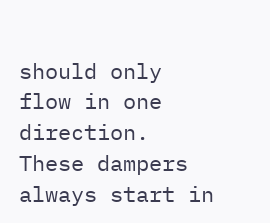should only flow in one direction. These dampers always start in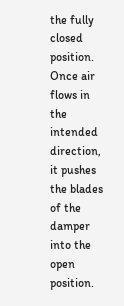the fully closed position. Once air flows in the intended direction, it pushes the blades of the damper into the open position.